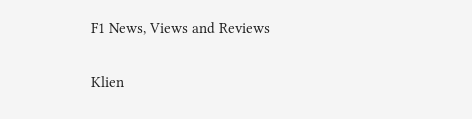F1 News, Views and Reviews

Klien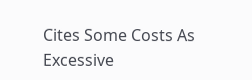Cites Some Costs As Excessive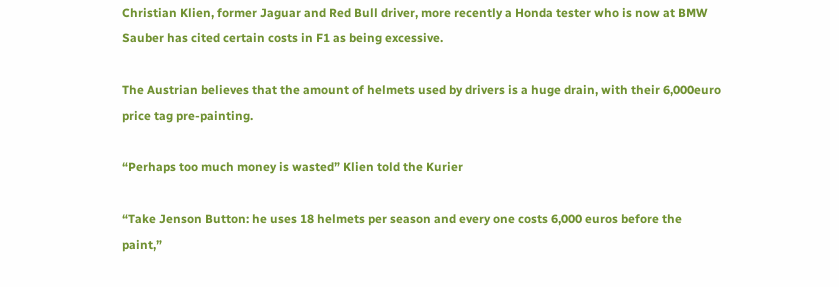Christian Klien, former Jaguar and Red Bull driver, more recently a Honda tester who is now at BMW Sauber has cited certain costs in F1 as being excessive.

The Austrian believes that the amount of helmets used by drivers is a huge drain, with their 6,000euro price tag pre-painting.

“Perhaps too much money is wasted” Klien told the Kurier

“Take Jenson Button: he uses 18 helmets per season and every one costs 6,000 euros before the paint,”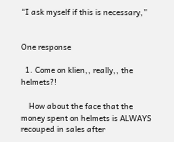“I ask myself if this is necessary,”


One response

  1. Come on klien,, really,, the helmets?!

    How about the face that the money spent on helmets is ALWAYS recouped in sales after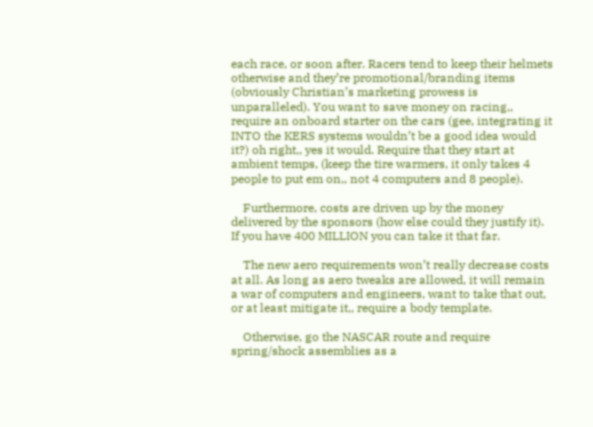each race, or soon after. Racers tend to keep their helmets otherwise and they’re promotional/branding items (obviously Christian’s marketing prowess is unparalleled). You want to save money on racing,, require an onboard starter on the cars (gee, integrating it INTO the KERS systems wouldn’t be a good idea would it?) oh right,, yes it would. Require that they start at ambient temps, (keep the tire warmers, it only takes 4 people to put em on,, not 4 computers and 8 people).

    Furthermore, costs are driven up by the money delivered by the sponsors (how else could they justify it). If you have 400 MILLION you can take it that far.

    The new aero requirements won’t really decrease costs at all. As long as aero tweaks are allowed, it will remain a war of computers and engineers, want to take that out, or at least mitigate it,, require a body template.

    Otherwise, go the NASCAR route and require spring/shock assemblies as a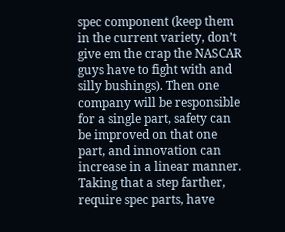spec component (keep them in the current variety, don’t give em the crap the NASCAR guys have to fight with and silly bushings). Then one company will be responsible for a single part, safety can be improved on that one part, and innovation can increase in a linear manner. Taking that a step farther, require spec parts, have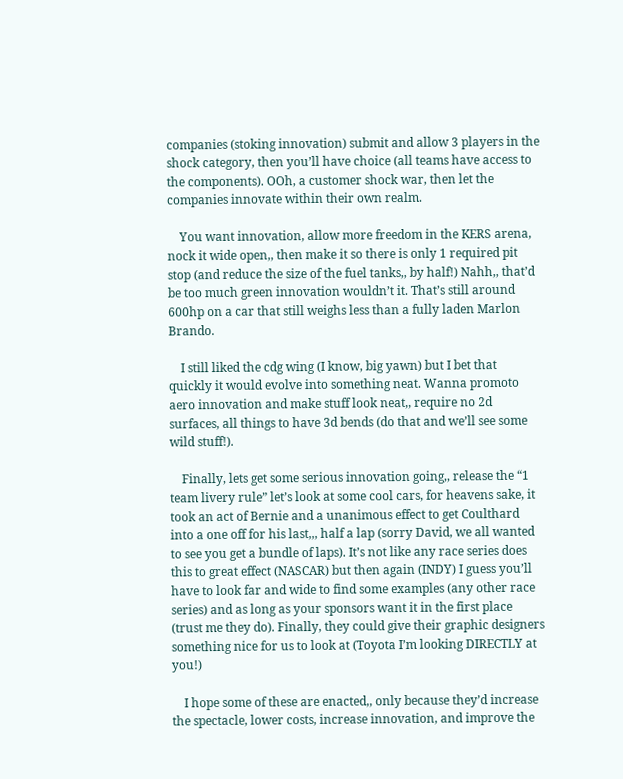companies (stoking innovation) submit and allow 3 players in the shock category, then you’ll have choice (all teams have access to the components). OOh, a customer shock war, then let the companies innovate within their own realm.

    You want innovation, allow more freedom in the KERS arena, nock it wide open,, then make it so there is only 1 required pit stop (and reduce the size of the fuel tanks,, by half!) Nahh,, that’d be too much green innovation wouldn’t it. That’s still around 600hp on a car that still weighs less than a fully laden Marlon Brando.

    I still liked the cdg wing (I know, big yawn) but I bet that quickly it would evolve into something neat. Wanna promoto aero innovation and make stuff look neat,, require no 2d surfaces, all things to have 3d bends (do that and we’ll see some wild stuff!).

    Finally, lets get some serious innovation going,, release the “1 team livery rule” let’s look at some cool cars, for heavens sake, it took an act of Bernie and a unanimous effect to get Coulthard into a one off for his last,,, half a lap (sorry David, we all wanted to see you get a bundle of laps). It’s not like any race series does this to great effect (NASCAR) but then again (INDY) I guess you’ll have to look far and wide to find some examples (any other race series) and as long as your sponsors want it in the first place (trust me they do). Finally, they could give their graphic designers something nice for us to look at (Toyota I’m looking DIRECTLY at you!)

    I hope some of these are enacted,, only because they’d increase the spectacle, lower costs, increase innovation, and improve the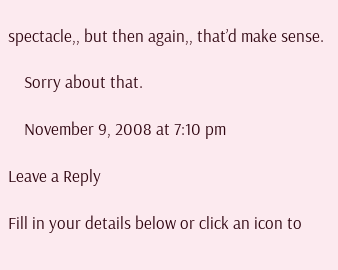spectacle,, but then again,, that’d make sense.

    Sorry about that.

    November 9, 2008 at 7:10 pm

Leave a Reply

Fill in your details below or click an icon to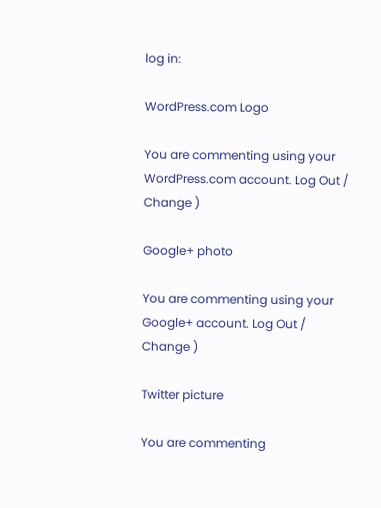log in:

WordPress.com Logo

You are commenting using your WordPress.com account. Log Out /  Change )

Google+ photo

You are commenting using your Google+ account. Log Out /  Change )

Twitter picture

You are commenting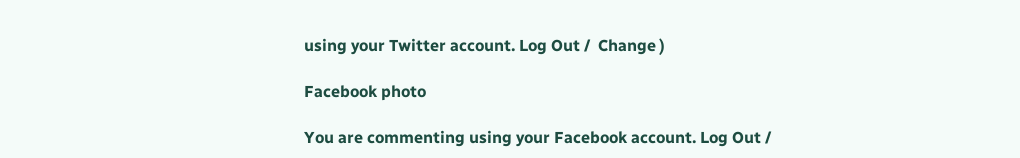using your Twitter account. Log Out /  Change )

Facebook photo

You are commenting using your Facebook account. Log Out /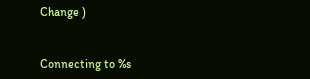Change )


Connecting to %s